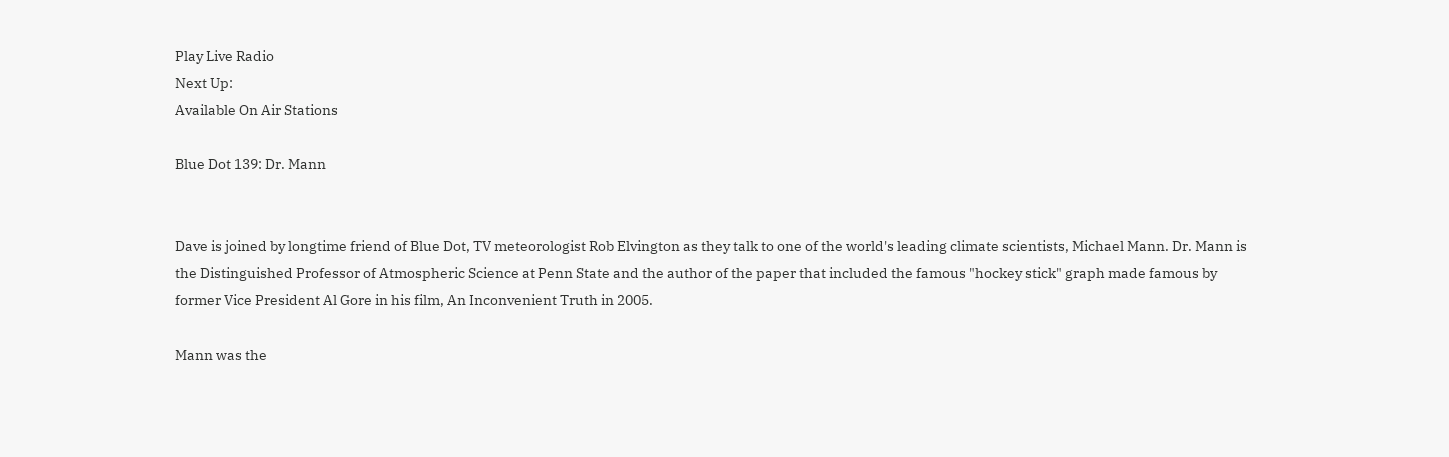Play Live Radio
Next Up:
Available On Air Stations

Blue Dot 139: Dr. Mann


Dave is joined by longtime friend of Blue Dot, TV meteorologist Rob Elvington as they talk to one of the world's leading climate scientists, Michael Mann. Dr. Mann is the Distinguished Professor of Atmospheric Science at Penn State and the author of the paper that included the famous "hockey stick" graph made famous by former Vice President Al Gore in his film, An Inconvenient Truth in 2005.

Mann was the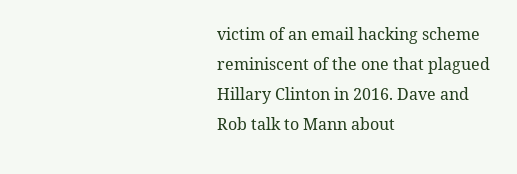victim of an email hacking scheme reminiscent of the one that plagued Hillary Clinton in 2016. Dave and Rob talk to Mann about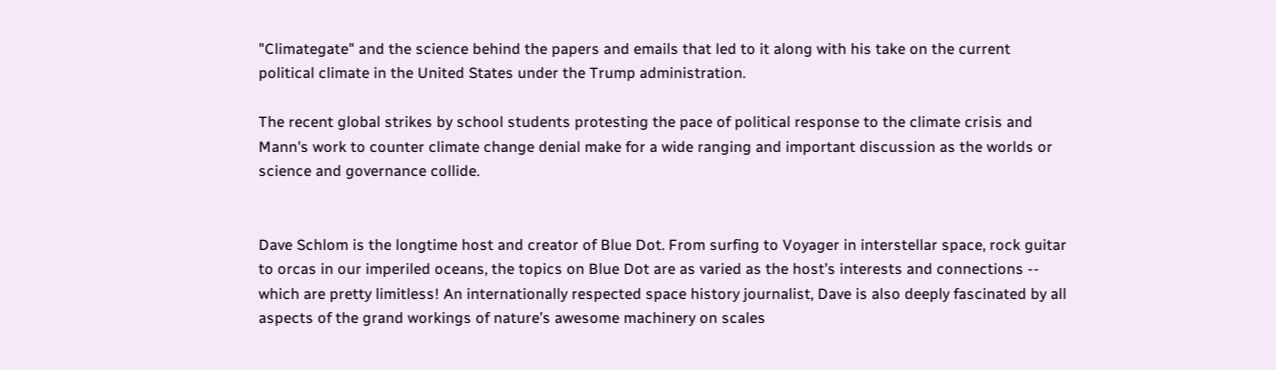"Climategate" and the science behind the papers and emails that led to it along with his take on the current political climate in the United States under the Trump administration.

The recent global strikes by school students protesting the pace of political response to the climate crisis and Mann's work to counter climate change denial make for a wide ranging and important discussion as the worlds or science and governance collide.


Dave Schlom is the longtime host and creator of Blue Dot. From surfing to Voyager in interstellar space, rock guitar to orcas in our imperiled oceans, the topics on Blue Dot are as varied as the host’s interests and connections -- which are pretty limitless! An internationally respected space history journalist, Dave is also deeply fascinated by all aspects of the grand workings of nature’s awesome machinery on scales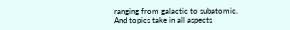ranging from galactic to subatomic. And topics take in all aspects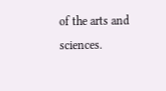of the arts and sciences.